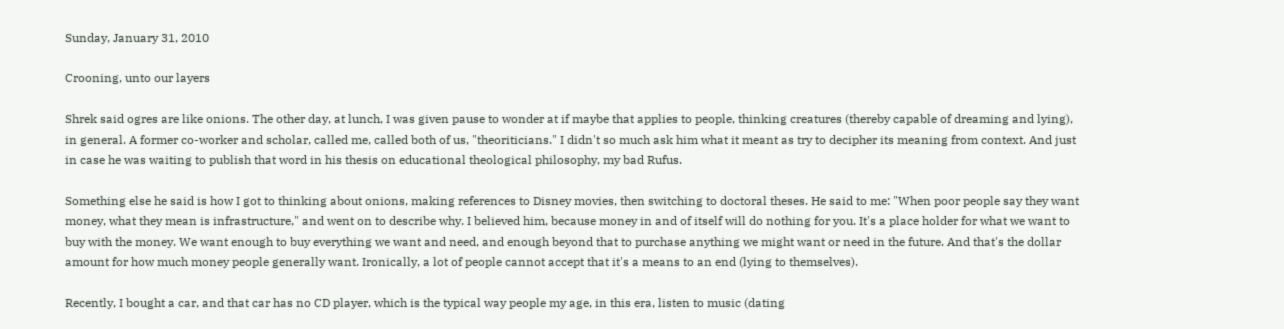Sunday, January 31, 2010

Crooning, unto our layers

Shrek said ogres are like onions. The other day, at lunch, I was given pause to wonder at if maybe that applies to people, thinking creatures (thereby capable of dreaming and lying), in general. A former co-worker and scholar, called me, called both of us, "theoriticians." I didn't so much ask him what it meant as try to decipher its meaning from context. And just in case he was waiting to publish that word in his thesis on educational theological philosophy, my bad Rufus.

Something else he said is how I got to thinking about onions, making references to Disney movies, then switching to doctoral theses. He said to me: "When poor people say they want money, what they mean is infrastructure," and went on to describe why. I believed him, because money in and of itself will do nothing for you. It's a place holder for what we want to buy with the money. We want enough to buy everything we want and need, and enough beyond that to purchase anything we might want or need in the future. And that's the dollar amount for how much money people generally want. Ironically, a lot of people cannot accept that it's a means to an end (lying to themselves).

Recently, I bought a car, and that car has no CD player, which is the typical way people my age, in this era, listen to music (dating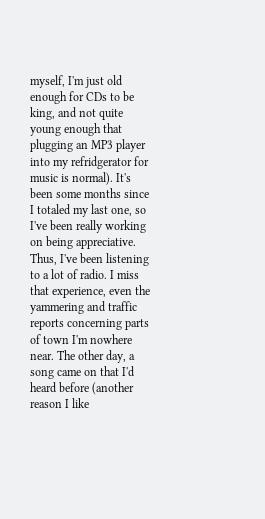myself, I'm just old enough for CDs to be king, and not quite young enough that plugging an MP3 player into my refridgerator for music is normal). It's been some months since I totaled my last one, so I've been really working on being appreciative. Thus, I've been listening to a lot of radio. I miss that experience, even the yammering and traffic reports concerning parts of town I'm nowhere near. The other day, a song came on that I'd heard before (another reason I like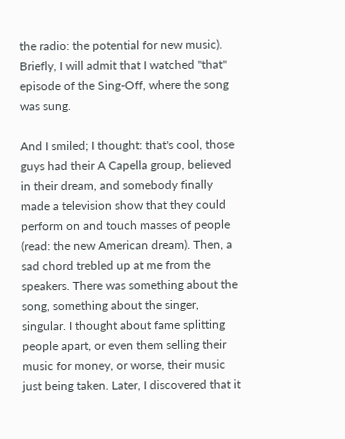the radio: the potential for new music). Briefly, I will admit that I watched "that" episode of the Sing-Off, where the song was sung.

And I smiled; I thought: that's cool, those guys had their A Capella group, believed in their dream, and somebody finally made a television show that they could perform on and touch masses of people (read: the new American dream). Then, a sad chord trebled up at me from the speakers. There was something about the song, something about the singer, singular. I thought about fame splitting people apart, or even them selling their music for money, or worse, their music just being taken. Later, I discovered that it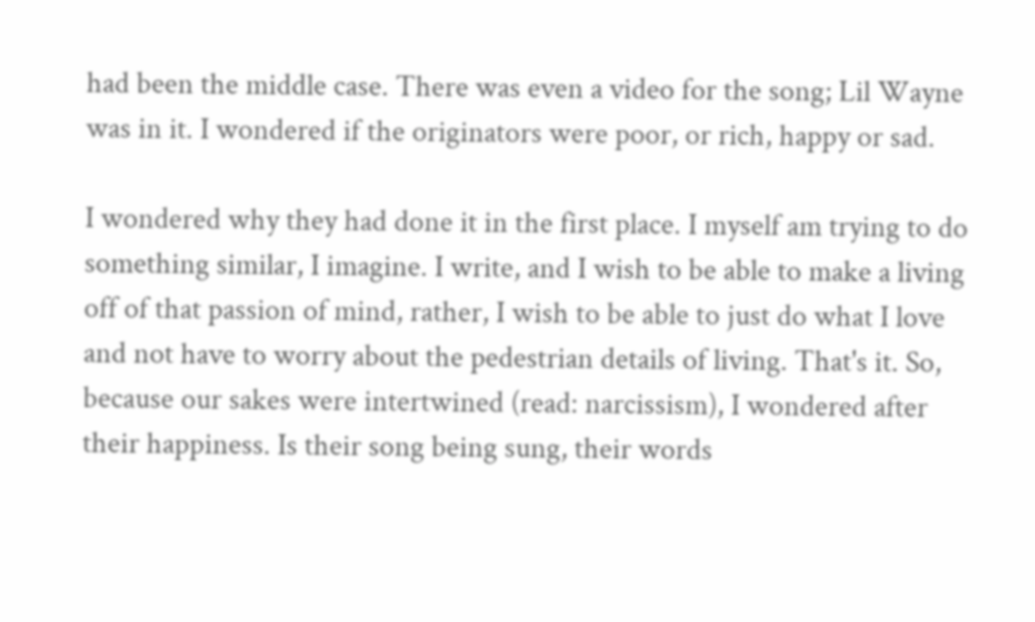had been the middle case. There was even a video for the song; Lil Wayne was in it. I wondered if the originators were poor, or rich, happy or sad.

I wondered why they had done it in the first place. I myself am trying to do something similar, I imagine. I write, and I wish to be able to make a living off of that passion of mind, rather, I wish to be able to just do what I love and not have to worry about the pedestrian details of living. That's it. So, because our sakes were intertwined (read: narcissism), I wondered after their happiness. Is their song being sung, their words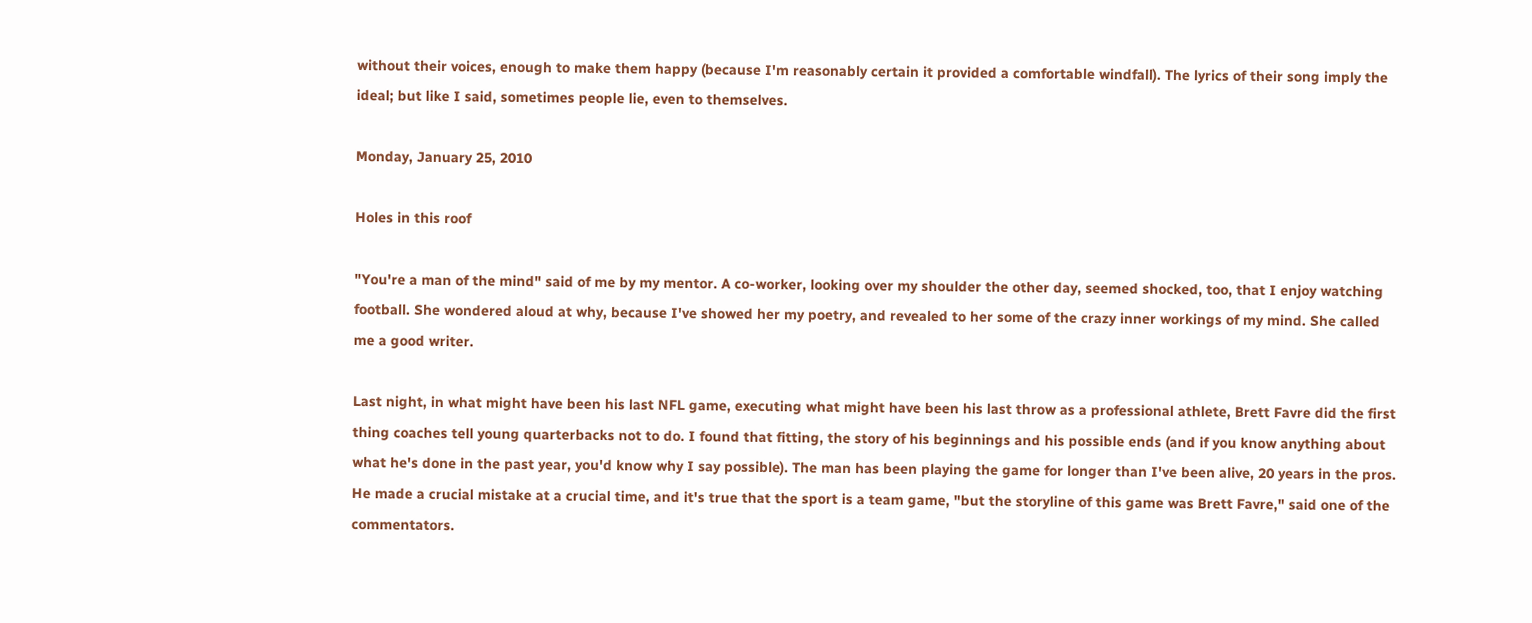without their voices, enough to make them happy (because I'm reasonably certain it provided a comfortable windfall). The lyrics of their song imply the ideal; but like I said, sometimes people lie, even to themselves.

Monday, January 25, 2010

Holes in this roof

"You're a man of the mind" said of me by my mentor. A co-worker, looking over my shoulder the other day, seemed shocked, too, that I enjoy watching football. She wondered aloud at why, because I've showed her my poetry, and revealed to her some of the crazy inner workings of my mind. She called me a good writer.

Last night, in what might have been his last NFL game, executing what might have been his last throw as a professional athlete, Brett Favre did the first thing coaches tell young quarterbacks not to do. I found that fitting, the story of his beginnings and his possible ends (and if you know anything about what he's done in the past year, you'd know why I say possible). The man has been playing the game for longer than I've been alive, 20 years in the pros. He made a crucial mistake at a crucial time, and it's true that the sport is a team game, "but the storyline of this game was Brett Favre," said one of the commentators.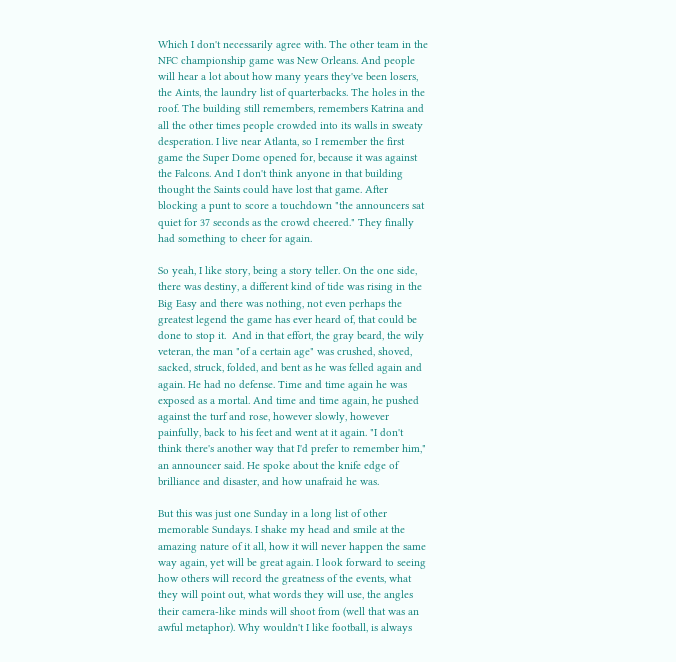Which I don't necessarily agree with. The other team in the NFC championship game was New Orleans. And people will hear a lot about how many years they've been losers, the Aints, the laundry list of quarterbacks. The holes in the roof. The building still remembers, remembers Katrina and all the other times people crowded into its walls in sweaty desperation. I live near Atlanta, so I remember the first game the Super Dome opened for, because it was against the Falcons. And I don't think anyone in that building thought the Saints could have lost that game. After blocking a punt to score a touchdown "the announcers sat quiet for 37 seconds as the crowd cheered." They finally had something to cheer for again.

So yeah, I like story, being a story teller. On the one side, there was destiny, a different kind of tide was rising in the Big Easy and there was nothing, not even perhaps the greatest legend the game has ever heard of, that could be done to stop it.  And in that effort, the gray beard, the wily veteran, the man "of a certain age" was crushed, shoved, sacked, struck, folded, and bent as he was felled again and again. He had no defense. Time and time again he was exposed as a mortal. And time and time again, he pushed against the turf and rose, however slowly, however painfully, back to his feet and went at it again. "I don't think there's another way that I'd prefer to remember him," an announcer said. He spoke about the knife edge of brilliance and disaster, and how unafraid he was.

But this was just one Sunday in a long list of other memorable Sundays. I shake my head and smile at the amazing nature of it all, how it will never happen the same way again, yet will be great again. I look forward to seeing how others will record the greatness of the events, what they will point out, what words they will use, the angles their camera-like minds will shoot from (well that was an awful metaphor). Why wouldn't I like football, is always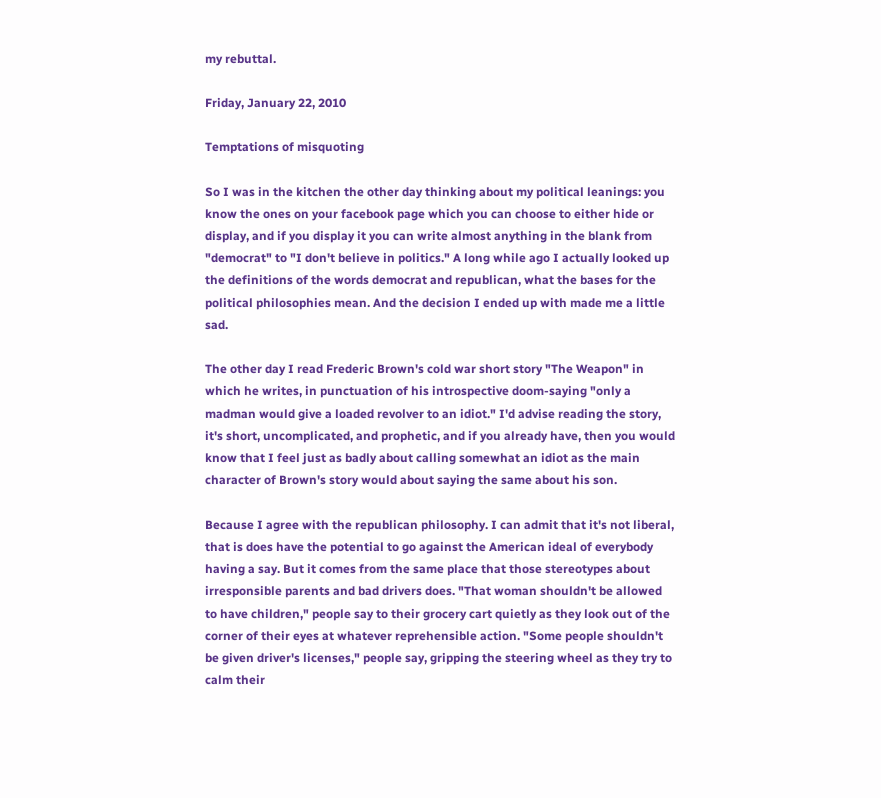my rebuttal.

Friday, January 22, 2010

Temptations of misquoting

So I was in the kitchen the other day thinking about my political leanings: you know the ones on your facebook page which you can choose to either hide or display, and if you display it you can write almost anything in the blank from "democrat" to "I don't believe in politics." A long while ago I actually looked up the definitions of the words democrat and republican, what the bases for the political philosophies mean. And the decision I ended up with made me a little sad.

The other day I read Frederic Brown's cold war short story "The Weapon" in which he writes, in punctuation of his introspective doom-saying "only a madman would give a loaded revolver to an idiot." I'd advise reading the story, it's short, uncomplicated, and prophetic, and if you already have, then you would know that I feel just as badly about calling somewhat an idiot as the main character of Brown's story would about saying the same about his son.

Because I agree with the republican philosophy. I can admit that it's not liberal, that is does have the potential to go against the American ideal of everybody having a say. But it comes from the same place that those stereotypes about irresponsible parents and bad drivers does. "That woman shouldn't be allowed to have children," people say to their grocery cart quietly as they look out of the corner of their eyes at whatever reprehensible action. "Some people shouldn't be given driver's licenses," people say, gripping the steering wheel as they try to calm their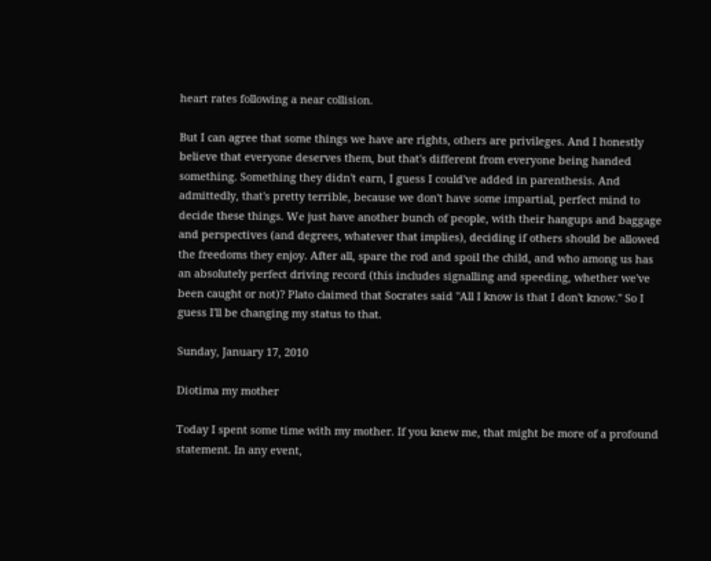heart rates following a near collision.

But I can agree that some things we have are rights, others are privileges. And I honestly believe that everyone deserves them, but that's different from everyone being handed something. Something they didn't earn, I guess I could've added in parenthesis. And admittedly, that's pretty terrible, because we don't have some impartial, perfect mind to decide these things. We just have another bunch of people, with their hangups and baggage and perspectives (and degrees, whatever that implies), deciding if others should be allowed the freedoms they enjoy. After all, spare the rod and spoil the child, and who among us has an absolutely perfect driving record (this includes signalling and speeding, whether we've been caught or not)? Plato claimed that Socrates said "All I know is that I don't know." So I guess I'll be changing my status to that.

Sunday, January 17, 2010

Diotima my mother

Today I spent some time with my mother. If you knew me, that might be more of a profound statement. In any event,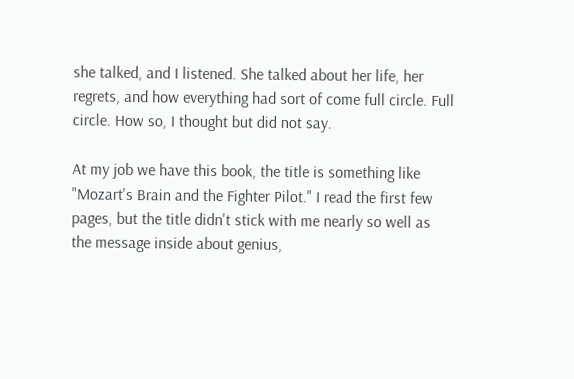she talked, and I listened. She talked about her life, her regrets, and how everything had sort of come full circle. Full circle. How so, I thought but did not say.

At my job we have this book, the title is something like "Mozart's Brain and the Fighter Pilot." I read the first few pages, but the title didn't stick with me nearly so well as the message inside about genius,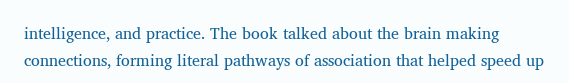intelligence, and practice. The book talked about the brain making connections, forming literal pathways of association that helped speed up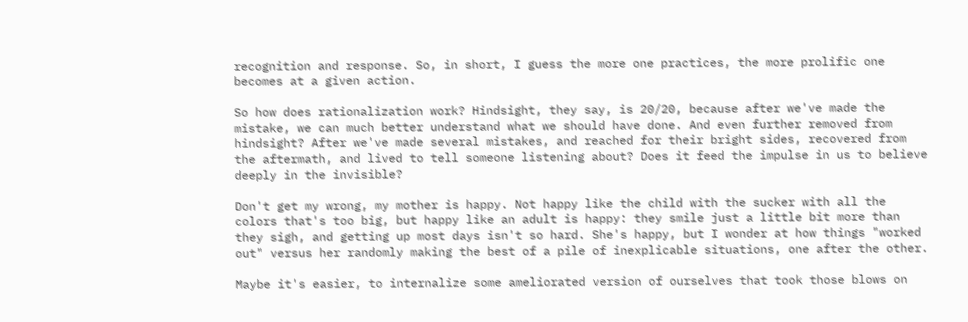recognition and response. So, in short, I guess the more one practices, the more prolific one becomes at a given action.

So how does rationalization work? Hindsight, they say, is 20/20, because after we've made the mistake, we can much better understand what we should have done. And even further removed from hindsight? After we've made several mistakes, and reached for their bright sides, recovered from the aftermath, and lived to tell someone listening about? Does it feed the impulse in us to believe deeply in the invisible?

Don't get my wrong, my mother is happy. Not happy like the child with the sucker with all the colors that's too big, but happy like an adult is happy: they smile just a little bit more than they sigh, and getting up most days isn't so hard. She's happy, but I wonder at how things "worked out" versus her randomly making the best of a pile of inexplicable situations, one after the other.

Maybe it's easier, to internalize some ameliorated version of ourselves that took those blows on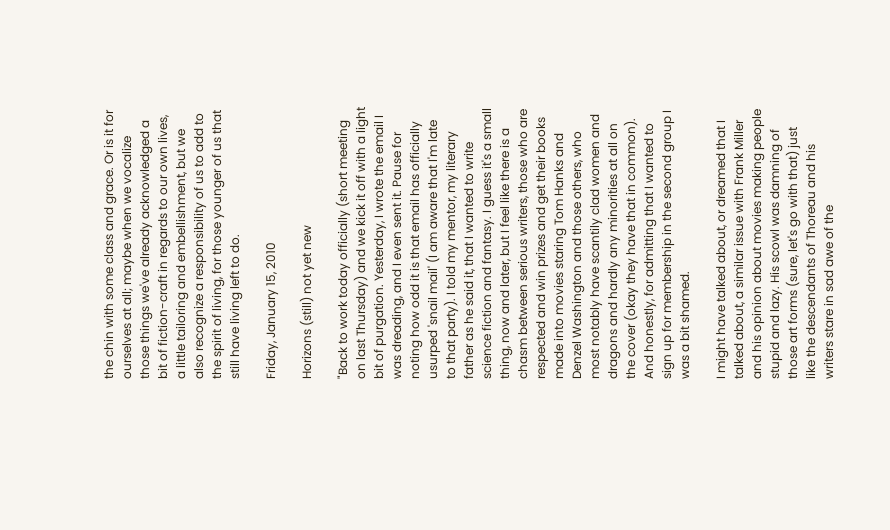the chin with some class and grace. Or is it for ourselves at all; maybe when we vocalize those things we've already acknowledged a bit of fiction-craft in regards to our own lives, a little tailoring and embellishment, but we also recognize a responsibility of us to add to the spirit of living, for those younger of us that still have living left to do.

Friday, January 15, 2010

Horizons (still) not yet new

"Back to work today officially (short meeting on last Thursday) and we kick it off with a light bit of purgation. Yesterday, I wrote the email I was dreading, and I even sent it. Pause for noting how odd it is that email has officially usurped 'snail mail' (I am aware that I'm late to that party). I told my mentor, my literary father as he said it, that I wanted to write science fiction and fantasy. I guess it's a small thing, now and later, but I feel like there is a chasm between serious writers, those who are respected and win prizes and get their books made into movies staring Tom Hanks and Denzel Washington and those others, who most notably have scantily clad women and dragons and hardly any minorities at all on the cover (okay they have that in common). And honestly, for admitting that I wanted to sign up for membership in the second group I was a bit shamed.

I might have talked about, or dreamed that I talked about, a similar issue with Frank Miller and his opinion about movies making people stupid and lazy. His scowl was damning of those art forms (sure, let's go with that) just like the descendants of Thoreau and his writers stare in sad awe of the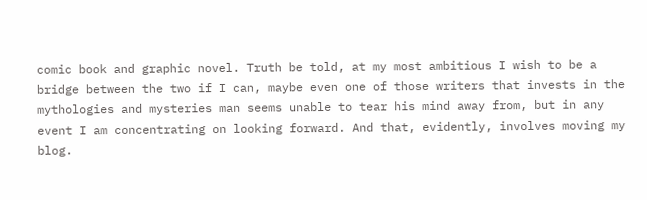comic book and graphic novel. Truth be told, at my most ambitious I wish to be a bridge between the two if I can, maybe even one of those writers that invests in the mythologies and mysteries man seems unable to tear his mind away from, but in any event I am concentrating on looking forward. And that, evidently, involves moving my blog.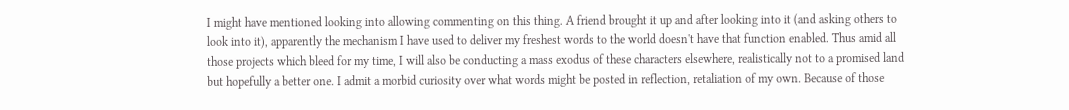I might have mentioned looking into allowing commenting on this thing. A friend brought it up and after looking into it (and asking others to look into it), apparently the mechanism I have used to deliver my freshest words to the world doesn't have that function enabled. Thus amid all those projects which bleed for my time, I will also be conducting a mass exodus of these characters elsewhere, realistically not to a promised land but hopefully a better one. I admit a morbid curiosity over what words might be posted in reflection, retaliation of my own. Because of those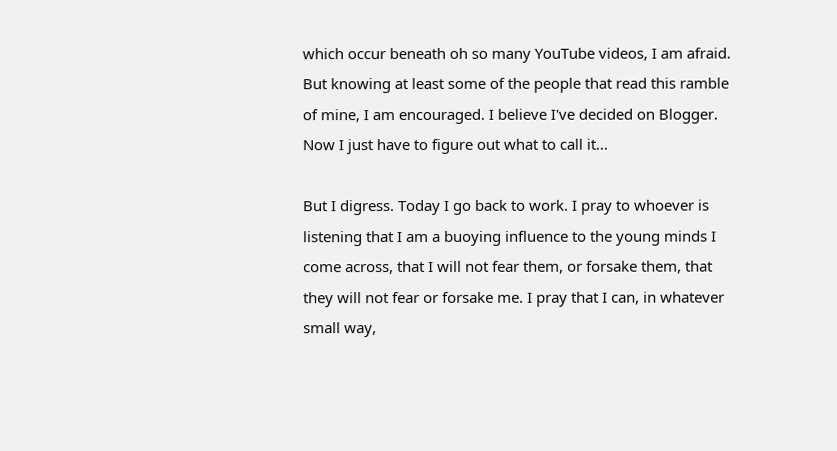which occur beneath oh so many YouTube videos, I am afraid. But knowing at least some of the people that read this ramble of mine, I am encouraged. I believe I've decided on Blogger. Now I just have to figure out what to call it...

But I digress. Today I go back to work. I pray to whoever is listening that I am a buoying influence to the young minds I come across, that I will not fear them, or forsake them, that they will not fear or forsake me. I pray that I can, in whatever small way,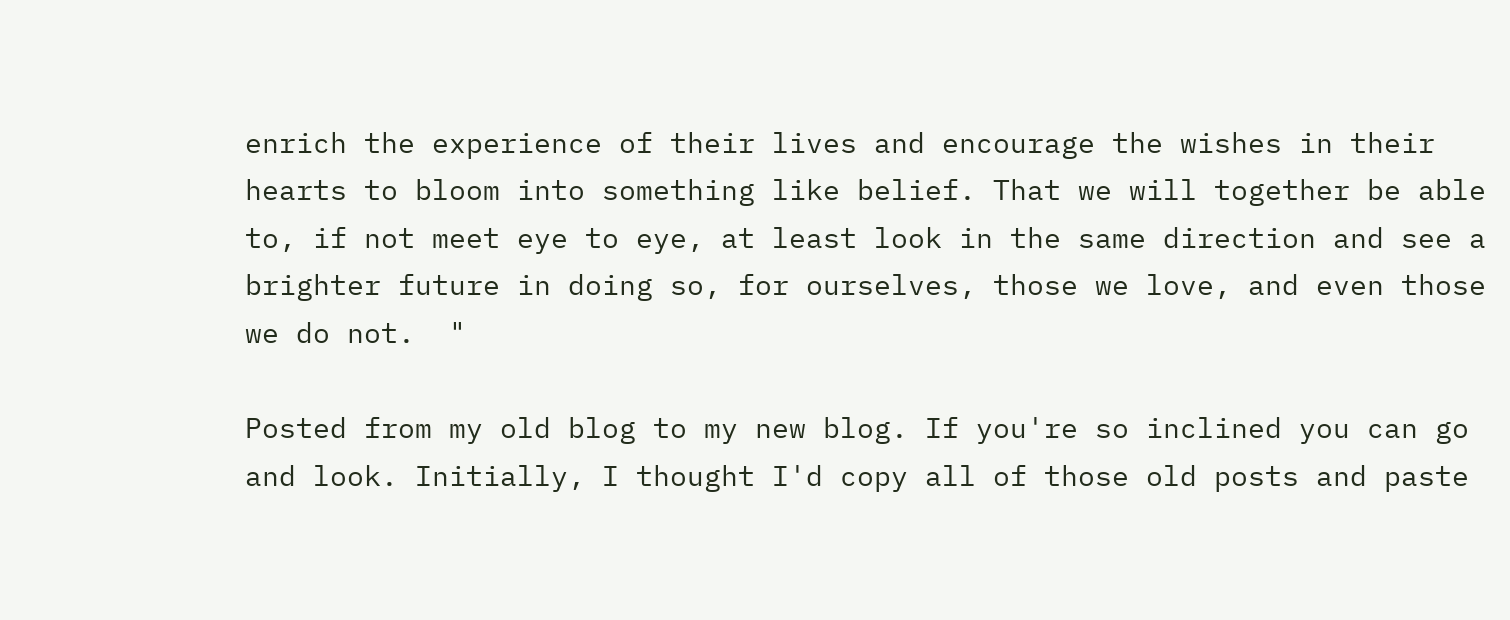enrich the experience of their lives and encourage the wishes in their hearts to bloom into something like belief. That we will together be able to, if not meet eye to eye, at least look in the same direction and see a brighter future in doing so, for ourselves, those we love, and even those we do not.  "

Posted from my old blog to my new blog. If you're so inclined you can go and look. Initially, I thought I'd copy all of those old posts and paste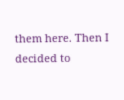them here. Then I decided to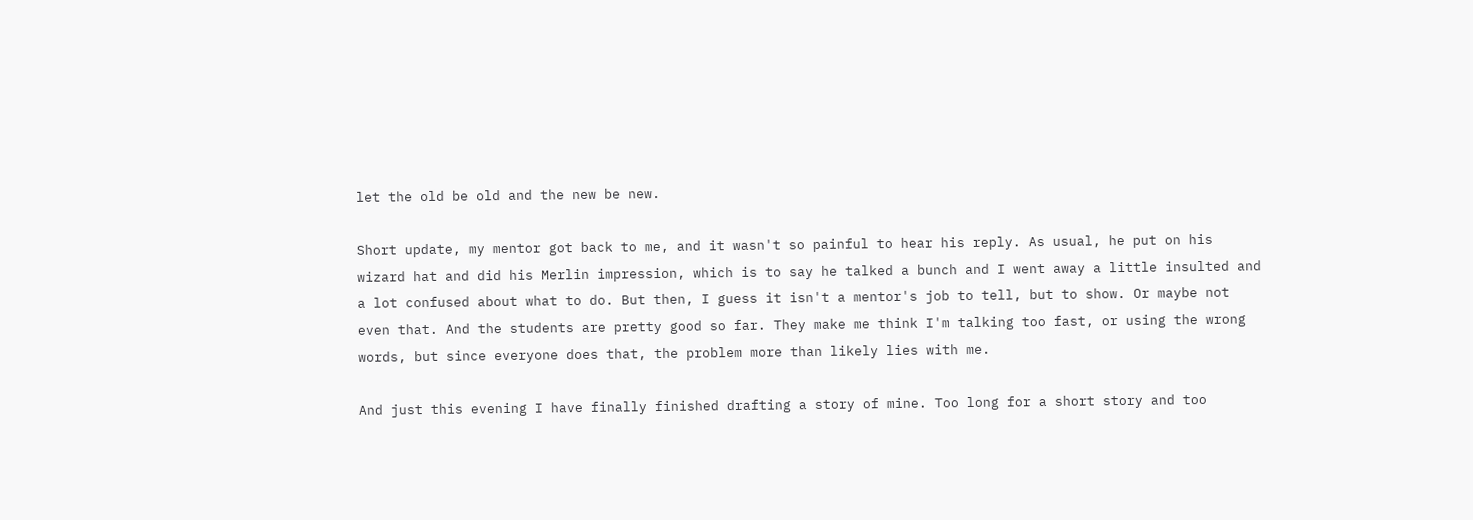let the old be old and the new be new.

Short update, my mentor got back to me, and it wasn't so painful to hear his reply. As usual, he put on his wizard hat and did his Merlin impression, which is to say he talked a bunch and I went away a little insulted and a lot confused about what to do. But then, I guess it isn't a mentor's job to tell, but to show. Or maybe not even that. And the students are pretty good so far. They make me think I'm talking too fast, or using the wrong words, but since everyone does that, the problem more than likely lies with me.

And just this evening I have finally finished drafting a story of mine. Too long for a short story and too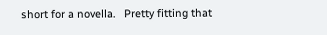short for a novella.   Pretty fitting that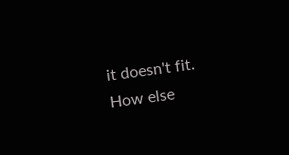it doesn't fit. How else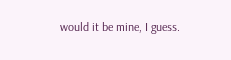would it be mine, I guess.